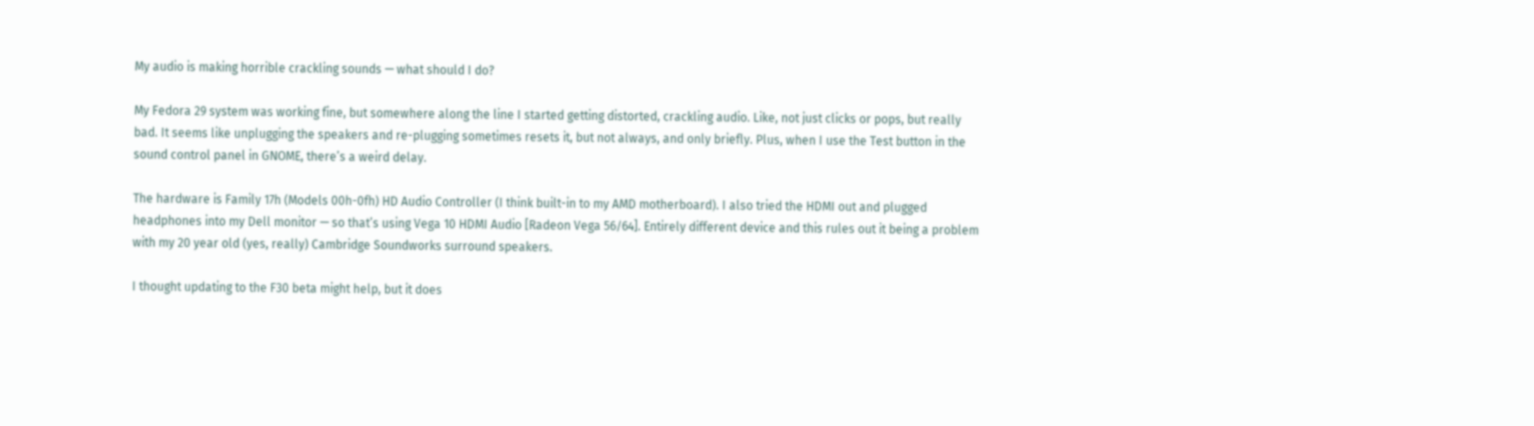My audio is making horrible crackling sounds — what should I do?

My Fedora 29 system was working fine, but somewhere along the line I started getting distorted, crackling audio. Like, not just clicks or pops, but really bad. It seems like unplugging the speakers and re-plugging sometimes resets it, but not always, and only briefly. Plus, when I use the Test button in the sound control panel in GNOME, there’s a weird delay.

The hardware is Family 17h (Models 00h-0fh) HD Audio Controller (I think built-in to my AMD motherboard). I also tried the HDMI out and plugged headphones into my Dell monitor — so that’s using Vega 10 HDMI Audio [Radeon Vega 56/64]. Entirely different device and this rules out it being a problem with my 20 year old (yes, really) Cambridge Soundworks surround speakers.

I thought updating to the F30 beta might help, but it does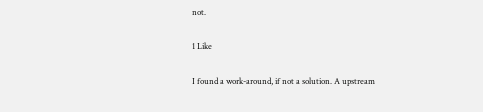not.

1 Like

I found a work-around, if not a solution. A upstream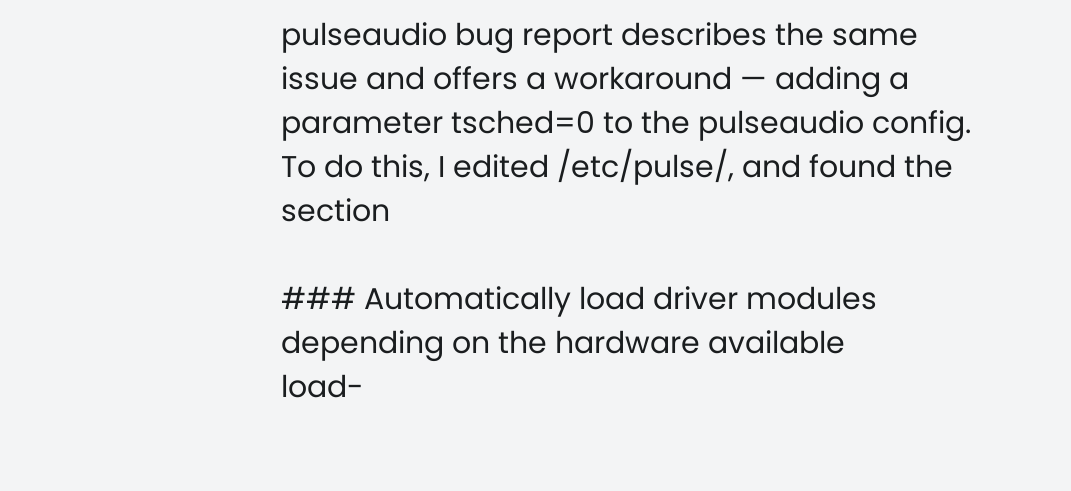pulseaudio bug report describes the same issue and offers a workaround — adding a parameter tsched=0 to the pulseaudio config. To do this, I edited /etc/pulse/, and found the section

### Automatically load driver modules depending on the hardware available
load-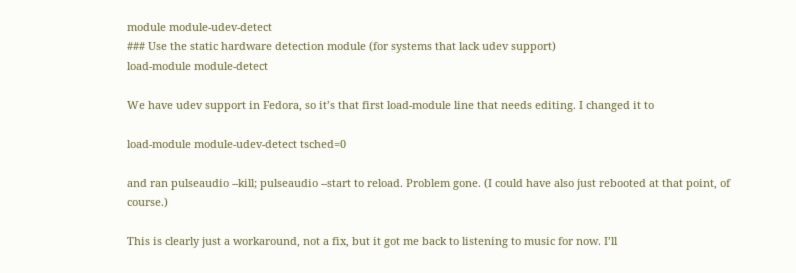module module-udev-detect
### Use the static hardware detection module (for systems that lack udev support)
load-module module-detect

We have udev support in Fedora, so it’s that first load-module line that needs editing. I changed it to

load-module module-udev-detect tsched=0

and ran pulseaudio --kill; pulseaudio --start to reload. Problem gone. (I could have also just rebooted at that point, of course.)

This is clearly just a workaround, not a fix, but it got me back to listening to music for now. I’ll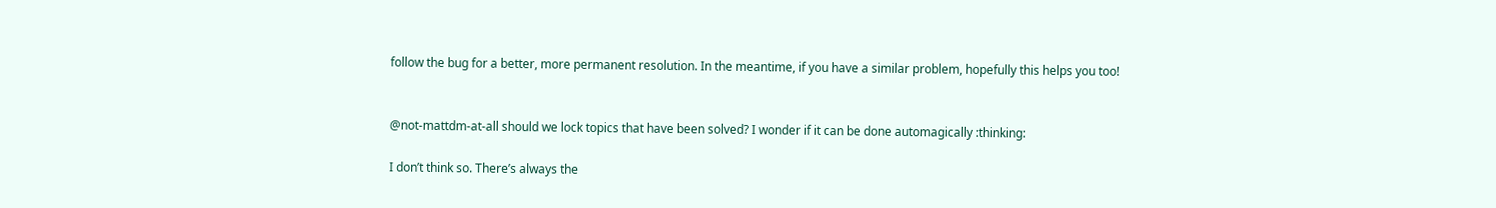follow the bug for a better, more permanent resolution. In the meantime, if you have a similar problem, hopefully this helps you too!


@not-mattdm-at-all should we lock topics that have been solved? I wonder if it can be done automagically :thinking:

I don’t think so. There’s always the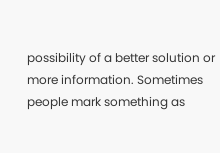possibility of a better solution or more information. Sometimes people mark something as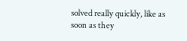solved really quickly, like as soon as they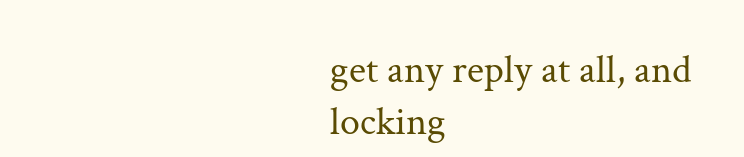get any reply at all, and locking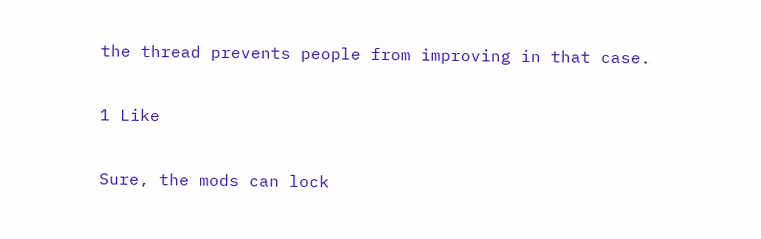the thread prevents people from improving in that case.

1 Like

Sure, the mods can lock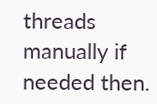threads manually if needed then.